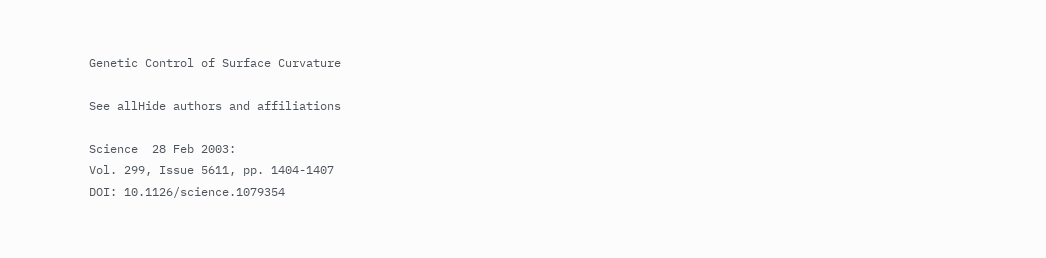Genetic Control of Surface Curvature

See allHide authors and affiliations

Science  28 Feb 2003:
Vol. 299, Issue 5611, pp. 1404-1407
DOI: 10.1126/science.1079354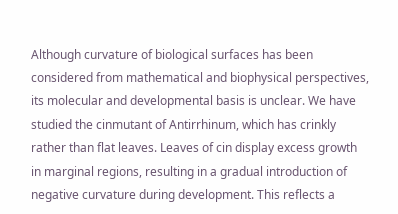Although curvature of biological surfaces has been considered from mathematical and biophysical perspectives, its molecular and developmental basis is unclear. We have studied the cinmutant of Antirrhinum, which has crinkly rather than flat leaves. Leaves of cin display excess growth in marginal regions, resulting in a gradual introduction of negative curvature during development. This reflects a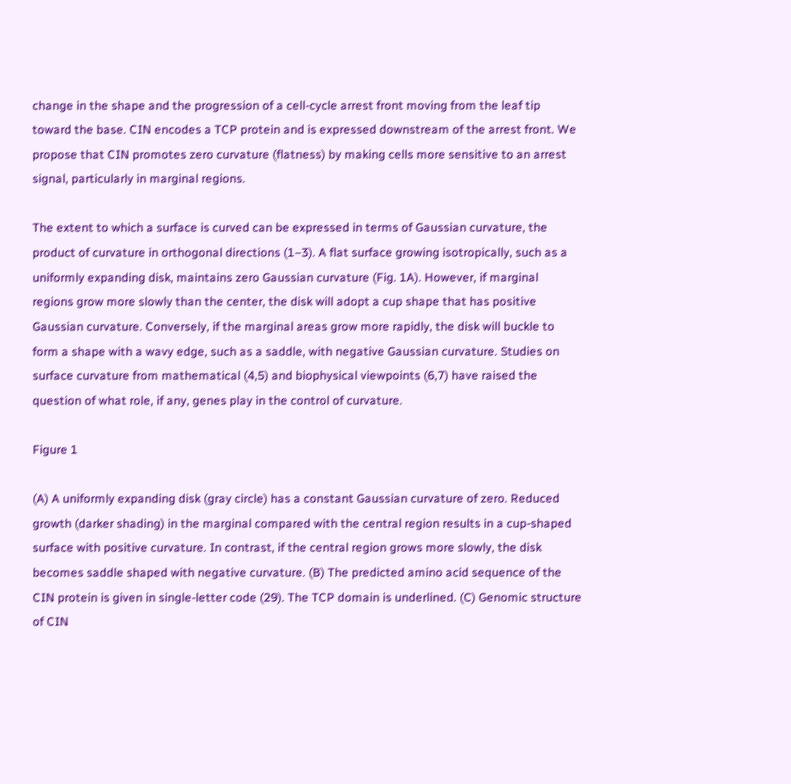change in the shape and the progression of a cell-cycle arrest front moving from the leaf tip toward the base. CIN encodes a TCP protein and is expressed downstream of the arrest front. We propose that CIN promotes zero curvature (flatness) by making cells more sensitive to an arrest signal, particularly in marginal regions.

The extent to which a surface is curved can be expressed in terms of Gaussian curvature, the product of curvature in orthogonal directions (1–3). A flat surface growing isotropically, such as a uniformly expanding disk, maintains zero Gaussian curvature (Fig. 1A). However, if marginal regions grow more slowly than the center, the disk will adopt a cup shape that has positive Gaussian curvature. Conversely, if the marginal areas grow more rapidly, the disk will buckle to form a shape with a wavy edge, such as a saddle, with negative Gaussian curvature. Studies on surface curvature from mathematical (4,5) and biophysical viewpoints (6,7) have raised the question of what role, if any, genes play in the control of curvature.

Figure 1

(A) A uniformly expanding disk (gray circle) has a constant Gaussian curvature of zero. Reduced growth (darker shading) in the marginal compared with the central region results in a cup-shaped surface with positive curvature. In contrast, if the central region grows more slowly, the disk becomes saddle shaped with negative curvature. (B) The predicted amino acid sequence of the CIN protein is given in single-letter code (29). The TCP domain is underlined. (C) Genomic structure of CIN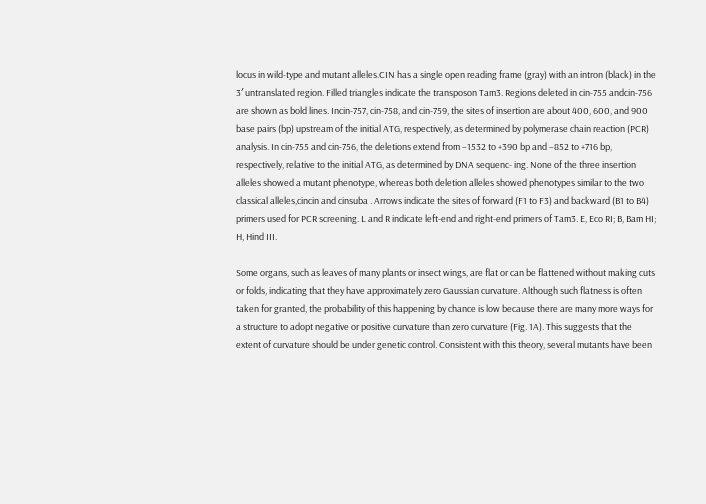locus in wild-type and mutant alleles.CIN has a single open reading frame (gray) with an intron (black) in the 3′ untranslated region. Filled triangles indicate the transposon Tam3. Regions deleted in cin-755 andcin-756 are shown as bold lines. Incin-757, cin-758, and cin-759, the sites of insertion are about 400, 600, and 900 base pairs (bp) upstream of the initial ATG, respectively, as determined by polymerase chain reaction (PCR) analysis. In cin-755 and cin-756, the deletions extend from −1532 to +390 bp and –852 to +716 bp, respectively, relative to the initial ATG, as determined by DNA sequenc- ing. None of the three insertion alleles showed a mutant phenotype, whereas both deletion alleles showed phenotypes similar to the two classical alleles,cincin and cinsuba . Arrows indicate the sites of forward (F1 to F3) and backward (B1 to B4) primers used for PCR screening. L and R indicate left-end and right-end primers of Tam3. E, Eco RI; B, Bam HI; H, Hind III.

Some organs, such as leaves of many plants or insect wings, are flat or can be flattened without making cuts or folds, indicating that they have approximately zero Gaussian curvature. Although such flatness is often taken for granted, the probability of this happening by chance is low because there are many more ways for a structure to adopt negative or positive curvature than zero curvature (Fig. 1A). This suggests that the extent of curvature should be under genetic control. Consistent with this theory, several mutants have been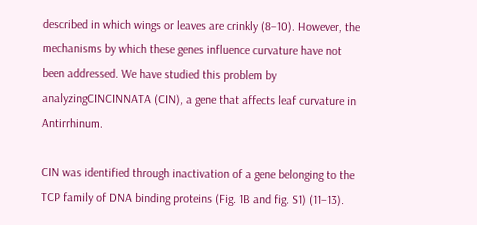described in which wings or leaves are crinkly (8–10). However, the mechanisms by which these genes influence curvature have not been addressed. We have studied this problem by analyzingCINCINNATA (CIN), a gene that affects leaf curvature in Antirrhinum.

CIN was identified through inactivation of a gene belonging to the TCP family of DNA binding proteins (Fig. 1B and fig. S1) (11–13).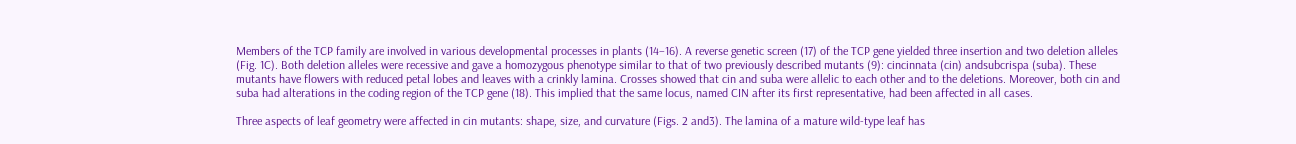Members of the TCP family are involved in various developmental processes in plants (14–16). A reverse genetic screen (17) of the TCP gene yielded three insertion and two deletion alleles (Fig. 1C). Both deletion alleles were recessive and gave a homozygous phenotype similar to that of two previously described mutants (9): cincinnata (cin) andsubcrispa (suba). These mutants have flowers with reduced petal lobes and leaves with a crinkly lamina. Crosses showed that cin and suba were allelic to each other and to the deletions. Moreover, both cin and suba had alterations in the coding region of the TCP gene (18). This implied that the same locus, named CIN after its first representative, had been affected in all cases.

Three aspects of leaf geometry were affected in cin mutants: shape, size, and curvature (Figs. 2 and3). The lamina of a mature wild-type leaf has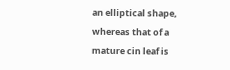an elliptical shape, whereas that of a mature cin leaf is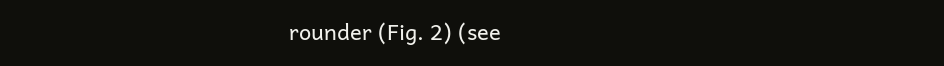rounder (Fig. 2) (see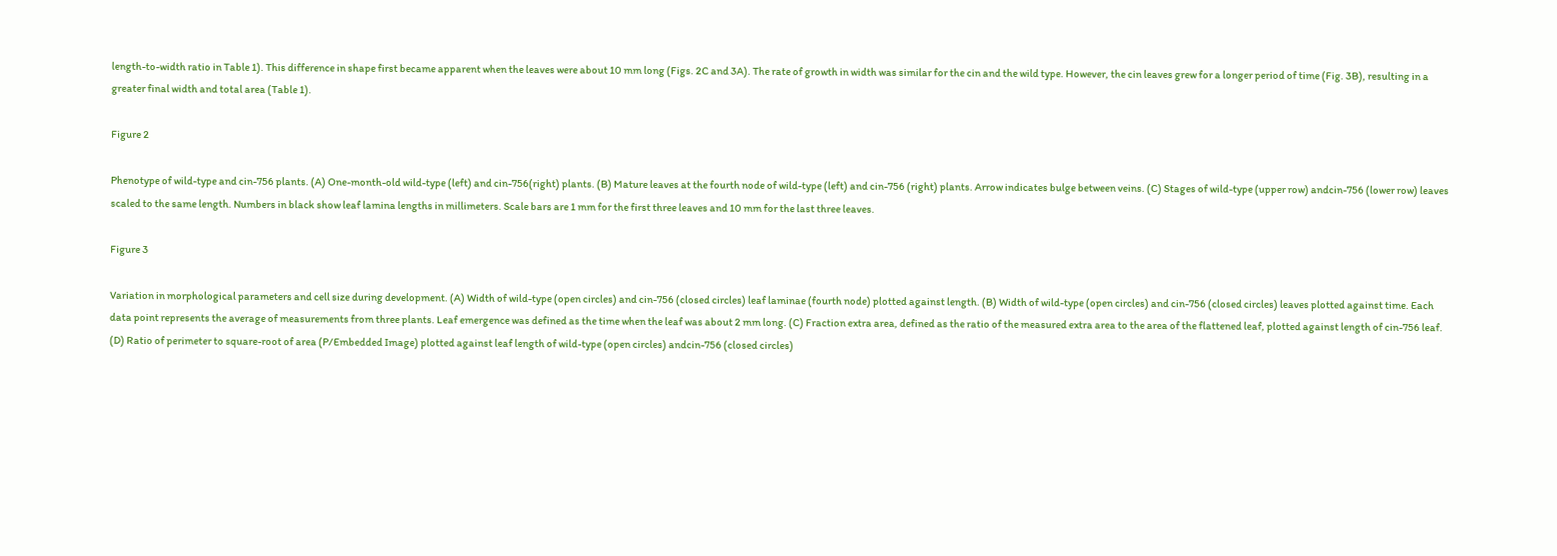length-to-width ratio in Table 1). This difference in shape first became apparent when the leaves were about 10 mm long (Figs. 2C and 3A). The rate of growth in width was similar for the cin and the wild type. However, the cin leaves grew for a longer period of time (Fig. 3B), resulting in a greater final width and total area (Table 1).

Figure 2

Phenotype of wild-type and cin-756 plants. (A) One-month-old wild-type (left) and cin-756(right) plants. (B) Mature leaves at the fourth node of wild-type (left) and cin-756 (right) plants. Arrow indicates bulge between veins. (C) Stages of wild-type (upper row) andcin-756 (lower row) leaves scaled to the same length. Numbers in black show leaf lamina lengths in millimeters. Scale bars are 1 mm for the first three leaves and 10 mm for the last three leaves.

Figure 3

Variation in morphological parameters and cell size during development. (A) Width of wild-type (open circles) and cin-756 (closed circles) leaf laminae (fourth node) plotted against length. (B) Width of wild-type (open circles) and cin-756 (closed circles) leaves plotted against time. Each data point represents the average of measurements from three plants. Leaf emergence was defined as the time when the leaf was about 2 mm long. (C) Fraction extra area, defined as the ratio of the measured extra area to the area of the flattened leaf, plotted against length of cin-756 leaf. (D) Ratio of perimeter to square-root of area (P/Embedded Image) plotted against leaf length of wild-type (open circles) andcin-756 (closed circles)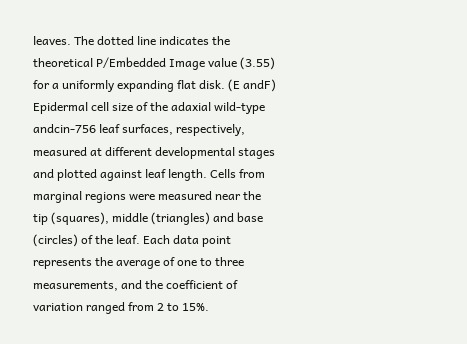leaves. The dotted line indicates the theoretical P/Embedded Image value (3.55) for a uniformly expanding flat disk. (E andF) Epidermal cell size of the adaxial wild-type andcin-756 leaf surfaces, respectively, measured at different developmental stages and plotted against leaf length. Cells from marginal regions were measured near the tip (squares), middle (triangles) and base (circles) of the leaf. Each data point represents the average of one to three measurements, and the coefficient of variation ranged from 2 to 15%.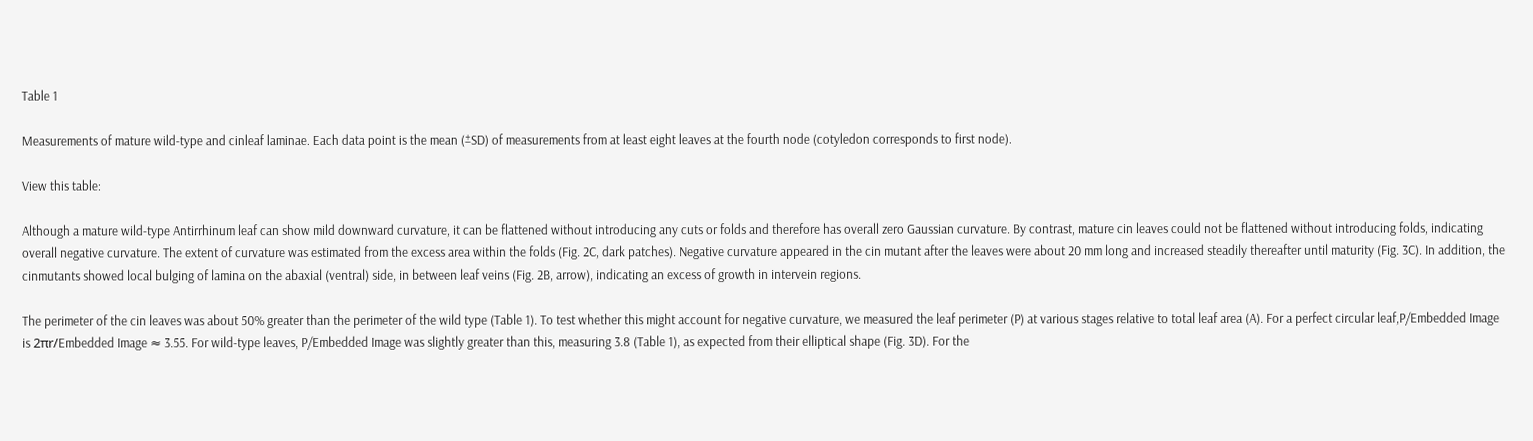Table 1

Measurements of mature wild-type and cinleaf laminae. Each data point is the mean (±SD) of measurements from at least eight leaves at the fourth node (cotyledon corresponds to first node).

View this table:

Although a mature wild-type Antirrhinum leaf can show mild downward curvature, it can be flattened without introducing any cuts or folds and therefore has overall zero Gaussian curvature. By contrast, mature cin leaves could not be flattened without introducing folds, indicating overall negative curvature. The extent of curvature was estimated from the excess area within the folds (Fig. 2C, dark patches). Negative curvature appeared in the cin mutant after the leaves were about 20 mm long and increased steadily thereafter until maturity (Fig. 3C). In addition, the cinmutants showed local bulging of lamina on the abaxial (ventral) side, in between leaf veins (Fig. 2B, arrow), indicating an excess of growth in intervein regions.

The perimeter of the cin leaves was about 50% greater than the perimeter of the wild type (Table 1). To test whether this might account for negative curvature, we measured the leaf perimeter (P) at various stages relative to total leaf area (A). For a perfect circular leaf,P/Embedded Image is 2πr/Embedded Image ≈ 3.55. For wild-type leaves, P/Embedded Image was slightly greater than this, measuring 3.8 (Table 1), as expected from their elliptical shape (Fig. 3D). For the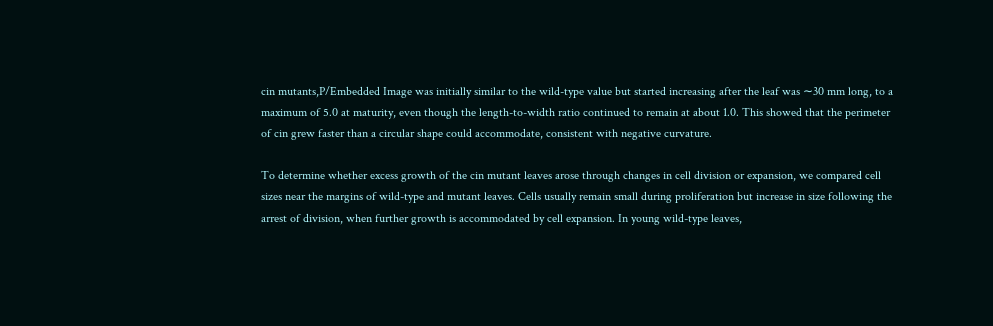cin mutants,P/Embedded Image was initially similar to the wild-type value but started increasing after the leaf was ∼30 mm long, to a maximum of 5.0 at maturity, even though the length-to-width ratio continued to remain at about 1.0. This showed that the perimeter of cin grew faster than a circular shape could accommodate, consistent with negative curvature.

To determine whether excess growth of the cin mutant leaves arose through changes in cell division or expansion, we compared cell sizes near the margins of wild-type and mutant leaves. Cells usually remain small during proliferation but increase in size following the arrest of division, when further growth is accommodated by cell expansion. In young wild-type leaves,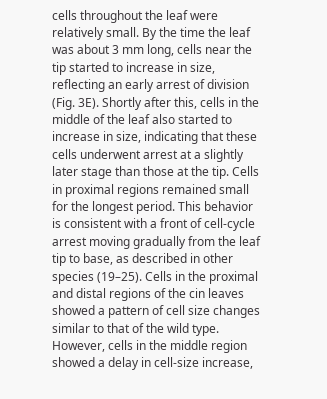cells throughout the leaf were relatively small. By the time the leaf was about 3 mm long, cells near the tip started to increase in size, reflecting an early arrest of division (Fig. 3E). Shortly after this, cells in the middle of the leaf also started to increase in size, indicating that these cells underwent arrest at a slightly later stage than those at the tip. Cells in proximal regions remained small for the longest period. This behavior is consistent with a front of cell-cycle arrest moving gradually from the leaf tip to base, as described in other species (19–25). Cells in the proximal and distal regions of the cin leaves showed a pattern of cell size changes similar to that of the wild type. However, cells in the middle region showed a delay in cell-size increase,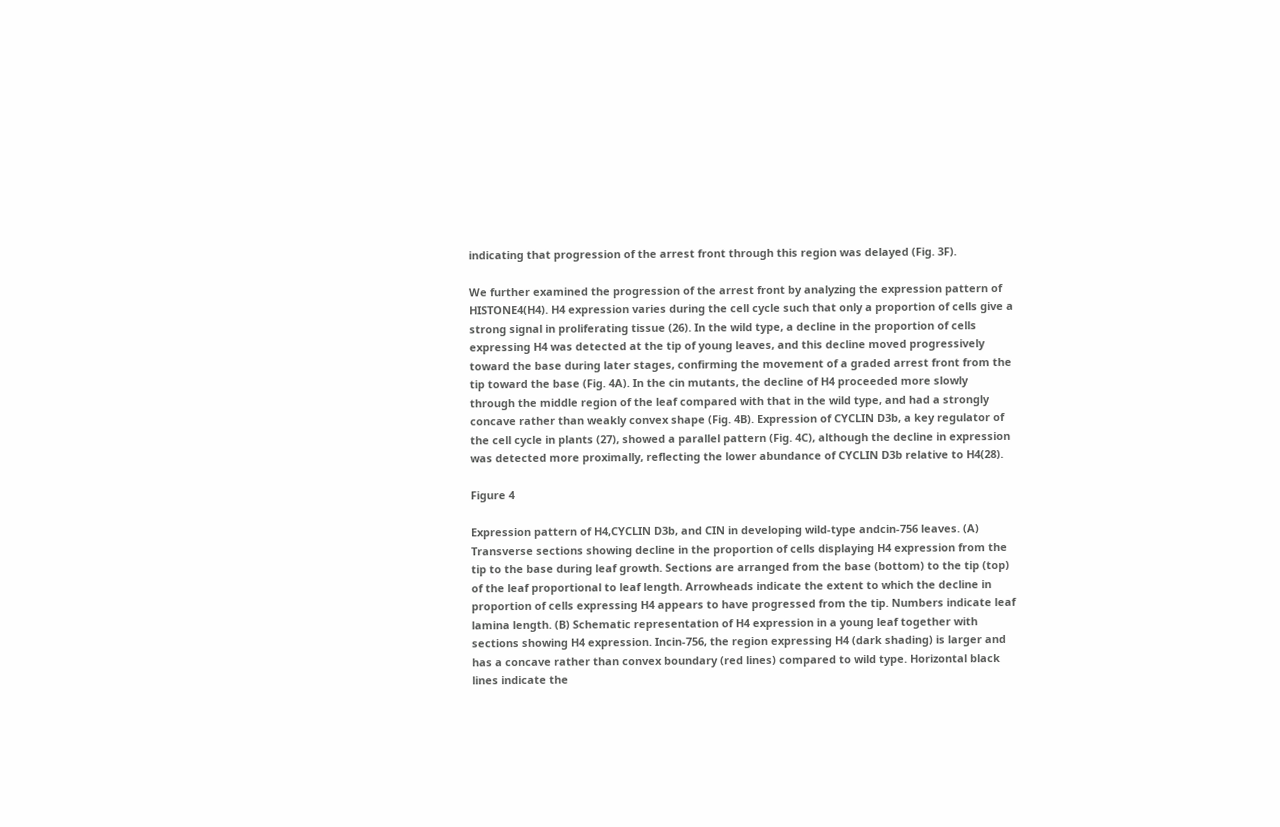indicating that progression of the arrest front through this region was delayed (Fig. 3F).

We further examined the progression of the arrest front by analyzing the expression pattern of HISTONE4(H4). H4 expression varies during the cell cycle such that only a proportion of cells give a strong signal in proliferating tissue (26). In the wild type, a decline in the proportion of cells expressing H4 was detected at the tip of young leaves, and this decline moved progressively toward the base during later stages, confirming the movement of a graded arrest front from the tip toward the base (Fig. 4A). In the cin mutants, the decline of H4 proceeded more slowly through the middle region of the leaf compared with that in the wild type, and had a strongly concave rather than weakly convex shape (Fig. 4B). Expression of CYCLIN D3b, a key regulator of the cell cycle in plants (27), showed a parallel pattern (Fig. 4C), although the decline in expression was detected more proximally, reflecting the lower abundance of CYCLIN D3b relative to H4(28).

Figure 4

Expression pattern of H4,CYCLIN D3b, and CIN in developing wild-type andcin-756 leaves. (A) Transverse sections showing decline in the proportion of cells displaying H4 expression from the tip to the base during leaf growth. Sections are arranged from the base (bottom) to the tip (top) of the leaf proportional to leaf length. Arrowheads indicate the extent to which the decline in proportion of cells expressing H4 appears to have progressed from the tip. Numbers indicate leaf lamina length. (B) Schematic representation of H4 expression in a young leaf together with sections showing H4 expression. Incin-756, the region expressing H4 (dark shading) is larger and has a concave rather than convex boundary (red lines) compared to wild type. Horizontal black lines indicate the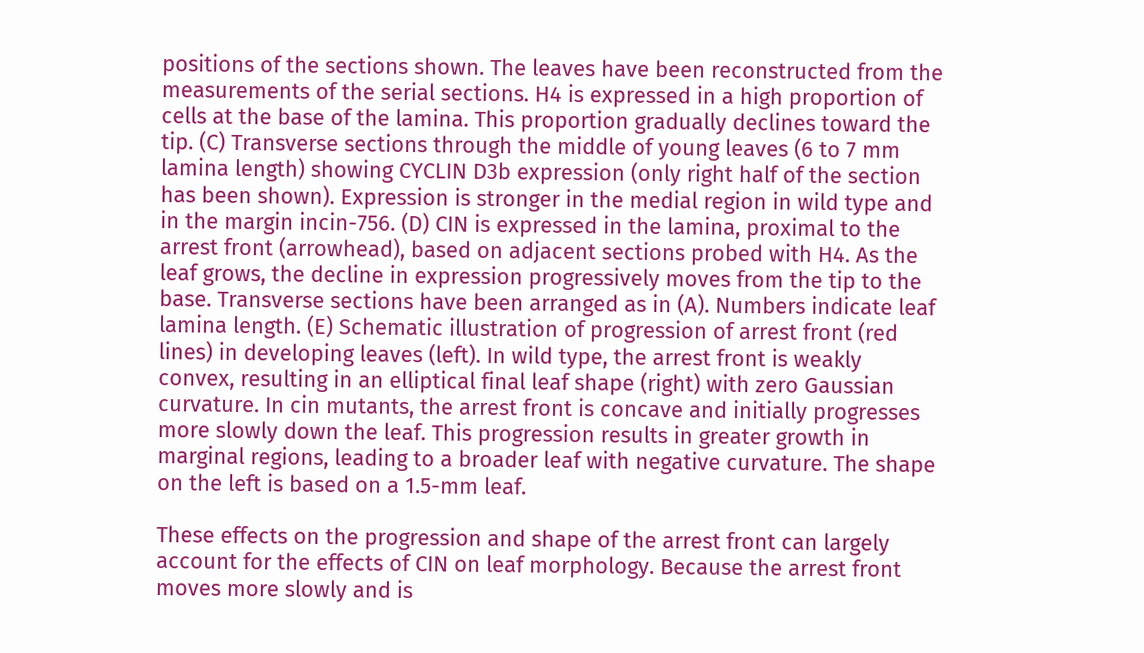positions of the sections shown. The leaves have been reconstructed from the measurements of the serial sections. H4 is expressed in a high proportion of cells at the base of the lamina. This proportion gradually declines toward the tip. (C) Transverse sections through the middle of young leaves (6 to 7 mm lamina length) showing CYCLIN D3b expression (only right half of the section has been shown). Expression is stronger in the medial region in wild type and in the margin incin-756. (D) CIN is expressed in the lamina, proximal to the arrest front (arrowhead), based on adjacent sections probed with H4. As the leaf grows, the decline in expression progressively moves from the tip to the base. Transverse sections have been arranged as in (A). Numbers indicate leaf lamina length. (E) Schematic illustration of progression of arrest front (red lines) in developing leaves (left). In wild type, the arrest front is weakly convex, resulting in an elliptical final leaf shape (right) with zero Gaussian curvature. In cin mutants, the arrest front is concave and initially progresses more slowly down the leaf. This progression results in greater growth in marginal regions, leading to a broader leaf with negative curvature. The shape on the left is based on a 1.5-mm leaf.

These effects on the progression and shape of the arrest front can largely account for the effects of CIN on leaf morphology. Because the arrest front moves more slowly and is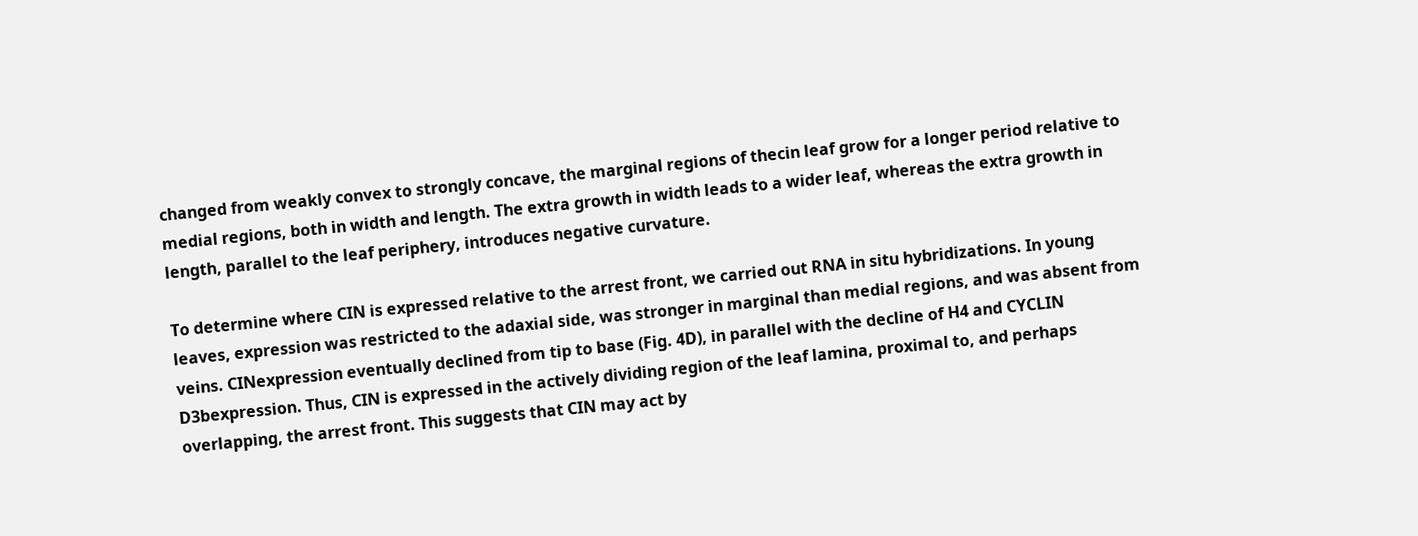changed from weakly convex to strongly concave, the marginal regions of thecin leaf grow for a longer period relative to medial regions, both in width and length. The extra growth in width leads to a wider leaf, whereas the extra growth in length, parallel to the leaf periphery, introduces negative curvature.

To determine where CIN is expressed relative to the arrest front, we carried out RNA in situ hybridizations. In young leaves, expression was restricted to the adaxial side, was stronger in marginal than medial regions, and was absent from veins. CINexpression eventually declined from tip to base (Fig. 4D), in parallel with the decline of H4 and CYCLIN D3bexpression. Thus, CIN is expressed in the actively dividing region of the leaf lamina, proximal to, and perhaps overlapping, the arrest front. This suggests that CIN may act by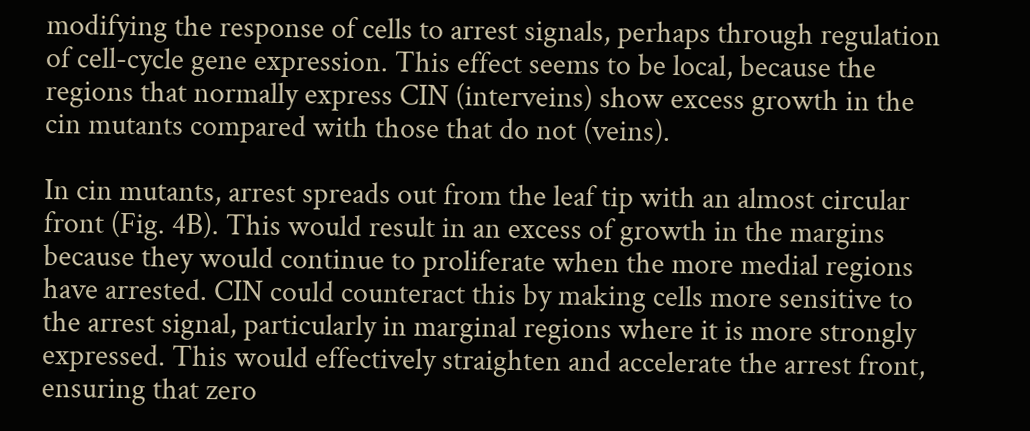modifying the response of cells to arrest signals, perhaps through regulation of cell-cycle gene expression. This effect seems to be local, because the regions that normally express CIN (interveins) show excess growth in the cin mutants compared with those that do not (veins).

In cin mutants, arrest spreads out from the leaf tip with an almost circular front (Fig. 4B). This would result in an excess of growth in the margins because they would continue to proliferate when the more medial regions have arrested. CIN could counteract this by making cells more sensitive to the arrest signal, particularly in marginal regions where it is more strongly expressed. This would effectively straighten and accelerate the arrest front, ensuring that zero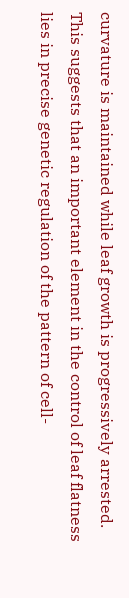curvature is maintained while leaf growth is progressively arrested. This suggests that an important element in the control of leaf flatness lies in precise genetic regulation of the pattern of cell-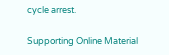cycle arrest.

Supporting Online Material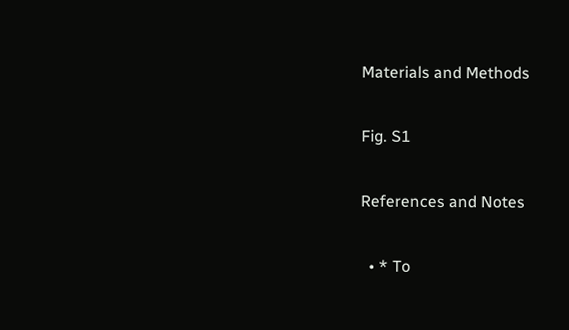Materials and Methods

Fig. S1

References and Notes

  • * To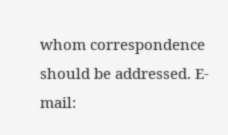whom correspondence should be addressed. E-mail: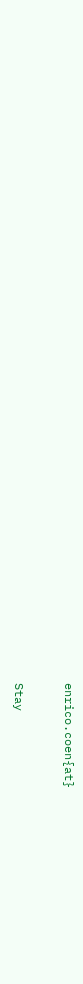enrico.coen{at}


Stay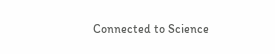Connected to Science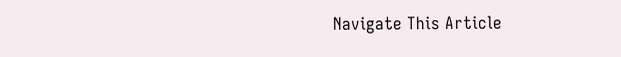Navigate This Article